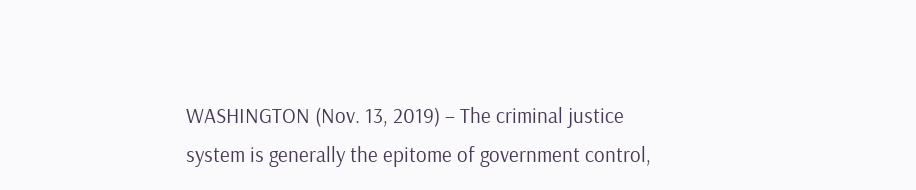WASHINGTON (Nov. 13, 2019) – The criminal justice system is generally the epitome of government control,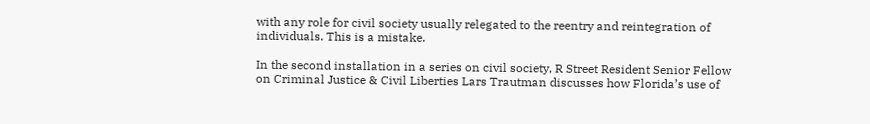with any role for civil society usually relegated to the reentry and reintegration of individuals. This is a mistake.

In the second installation in a series on civil society, R Street Resident Senior Fellow on Criminal Justice & Civil Liberties Lars Trautman discusses how Florida’s use of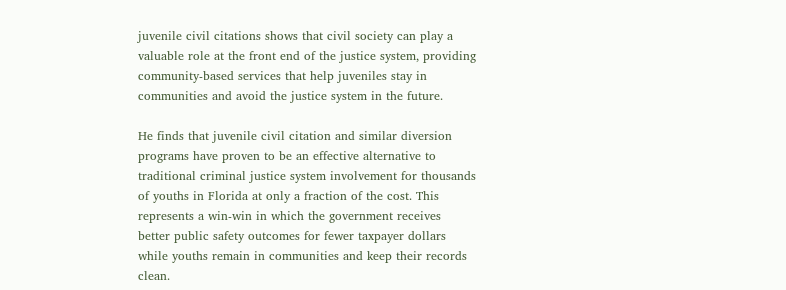juvenile civil citations shows that civil society can play a valuable role at the front end of the justice system, providing community-based services that help juveniles stay in communities and avoid the justice system in the future.

He finds that juvenile civil citation and similar diversion programs have proven to be an effective alternative to traditional criminal justice system involvement for thousands of youths in Florida at only a fraction of the cost. This represents a win-win in which the government receives better public safety outcomes for fewer taxpayer dollars while youths remain in communities and keep their records clean.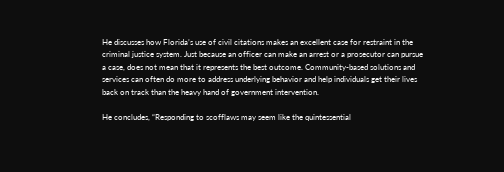He discusses how Florida’s use of civil citations makes an excellent case for restraint in the criminal justice system. Just because an officer can make an arrest or a prosecutor can pursue a case, does not mean that it represents the best outcome. Community-based solutions and services can often do more to address underlying behavior and help individuals get their lives back on track than the heavy hand of government intervention.

He concludes, “Responding to scofflaws may seem like the quintessential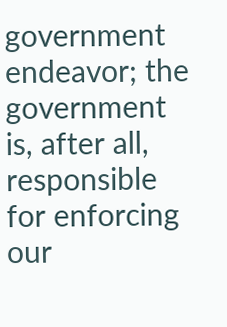government endeavor; the government is, after all, responsible for enforcing our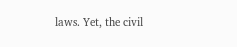laws. Yet, the civil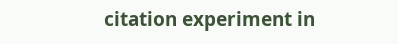citation experiment in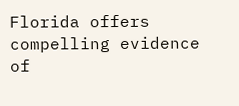Florida offers compelling evidence of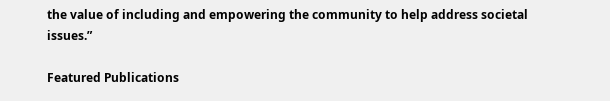the value of including and empowering the community to help address societal issues.”

Featured Publications